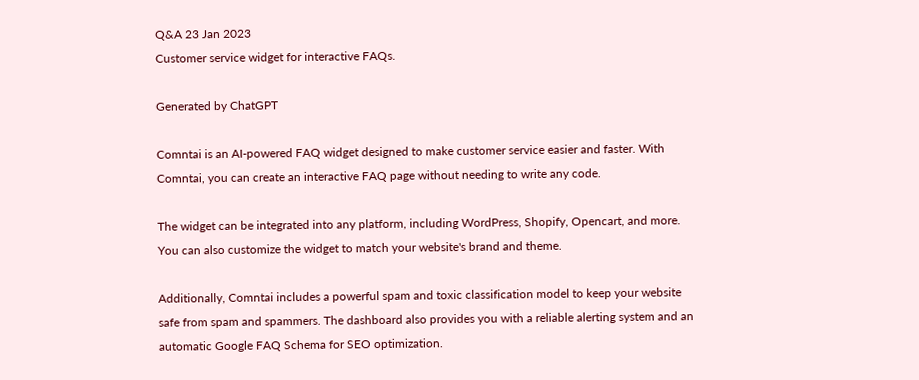Q&A 23 Jan 2023
Customer service widget for interactive FAQs.

Generated by ChatGPT

Comntai is an AI-powered FAQ widget designed to make customer service easier and faster. With Comntai, you can create an interactive FAQ page without needing to write any code.

The widget can be integrated into any platform, including WordPress, Shopify, Opencart, and more. You can also customize the widget to match your website's brand and theme.

Additionally, Comntai includes a powerful spam and toxic classification model to keep your website safe from spam and spammers. The dashboard also provides you with a reliable alerting system and an automatic Google FAQ Schema for SEO optimization.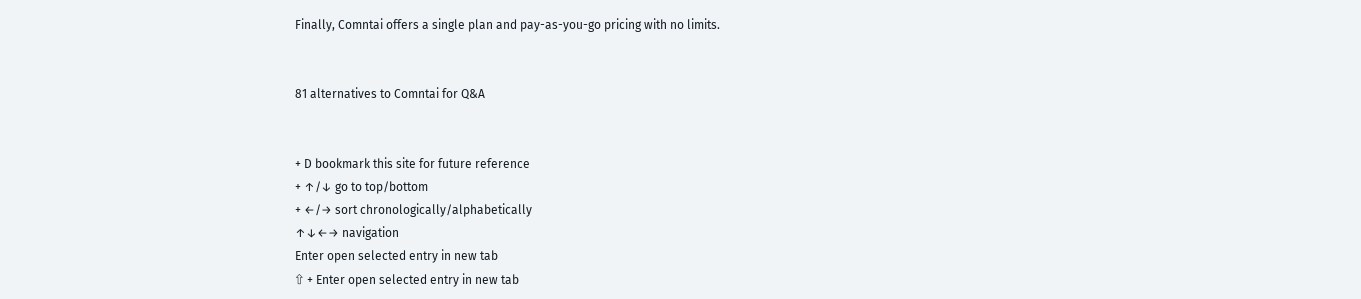Finally, Comntai offers a single plan and pay-as-you-go pricing with no limits.


81 alternatives to Comntai for Q&A


+ D bookmark this site for future reference
+ ↑/↓ go to top/bottom
+ ←/→ sort chronologically/alphabetically
↑↓←→ navigation
Enter open selected entry in new tab
⇧ + Enter open selected entry in new tab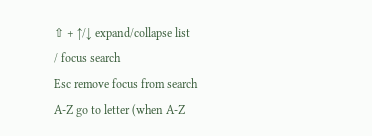⇧ + ↑/↓ expand/collapse list
/ focus search
Esc remove focus from search
A-Z go to letter (when A-Z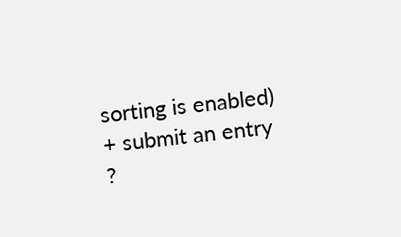sorting is enabled)
+ submit an entry
?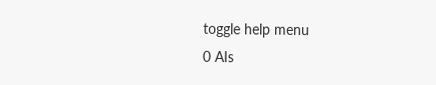toggle help menu
0 AIs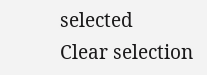selected
Clear selection